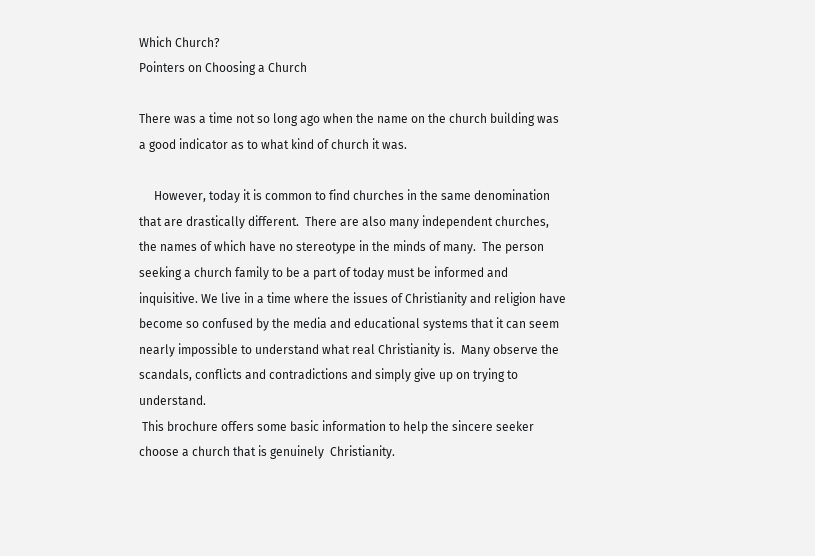Which Church?
Pointers on Choosing a Church

There was a time not so long ago when the name on the church building was a good indicator as to what kind of church it was.

     However, today it is common to find churches in the same denomination that are drastically different.  There are also many independent churches, the names of which have no stereotype in the minds of many.  The person seeking a church family to be a part of today must be informed and inquisitive. We live in a time where the issues of Christianity and religion have become so confused by the media and educational systems that it can seem nearly impossible to understand what real Christianity is.  Many observe the scandals, conflicts and contradictions and simply give up on trying to understand.
 This brochure offers some basic information to help the sincere seeker  choose a church that is genuinely  Christianity.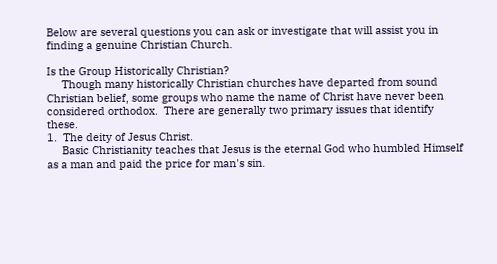Below are several questions you can ask or investigate that will assist you in finding a genuine Christian Church.

Is the Group Historically Christian?
     Though many historically Christian churches have departed from sound Christian belief, some groups who name the name of Christ have never been considered orthodox.  There are generally two primary issues that identify these.
1.  The deity of Jesus Christ.
     Basic Christianity teaches that Jesus is the eternal God who humbled Himself as a man and paid the price for man's sin.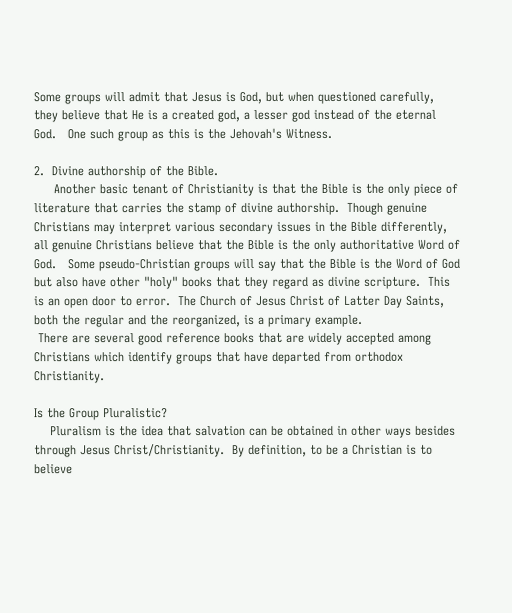Some groups will admit that Jesus is God, but when questioned carefully, they believe that He is a created god, a lesser god instead of the eternal God.   One such group as this is the Jehovah's Witness.

2.  Divine authorship of the Bible.
     Another basic tenant of Christianity is that the Bible is the only piece of literature that carries the stamp of divine authorship.  Though genuine Christians may interpret various secondary issues in the Bible differently, all genuine Christians believe that the Bible is the only authoritative Word of God.   Some pseudo-Christian groups will say that the Bible is the Word of God but also have other "holy" books that they regard as divine scripture.  This is an open door to error.  The Church of Jesus Christ of Latter Day Saints, both the regular and the reorganized, is a primary example.
 There are several good reference books that are widely accepted among Christians which identify groups that have departed from orthodox Christianity.

Is the Group Pluralistic?
    Pluralism is the idea that salvation can be obtained in other ways besides through Jesus Christ/Christianity.  By definition, to be a Christian is to believe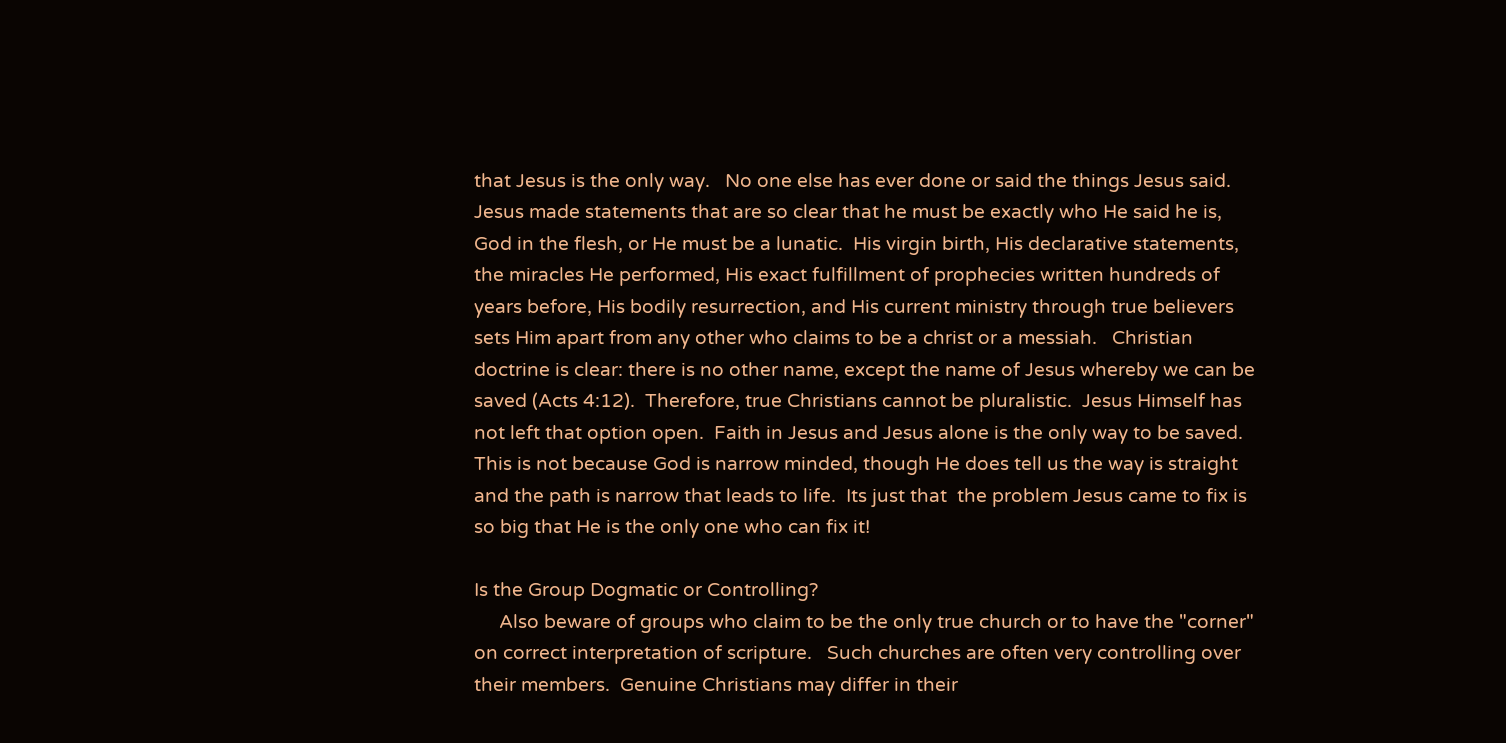that Jesus is the only way.   No one else has ever done or said the things Jesus said.   Jesus made statements that are so clear that he must be exactly who He said he is, God in the flesh, or He must be a lunatic.  His virgin birth, His declarative statements, the miracles He performed, His exact fulfillment of prophecies written hundreds of years before, His bodily resurrection, and His current ministry through true believers sets Him apart from any other who claims to be a christ or a messiah.   Christian doctrine is clear: there is no other name, except the name of Jesus whereby we can be saved (Acts 4:12).  Therefore, true Christians cannot be pluralistic.  Jesus Himself has not left that option open.  Faith in Jesus and Jesus alone is the only way to be saved.   This is not because God is narrow minded, though He does tell us the way is straight and the path is narrow that leads to life.  Its just that  the problem Jesus came to fix is so big that He is the only one who can fix it!

Is the Group Dogmatic or Controlling?
     Also beware of groups who claim to be the only true church or to have the "corner" on correct interpretation of scripture.   Such churches are often very controlling over their members.  Genuine Christians may differ in their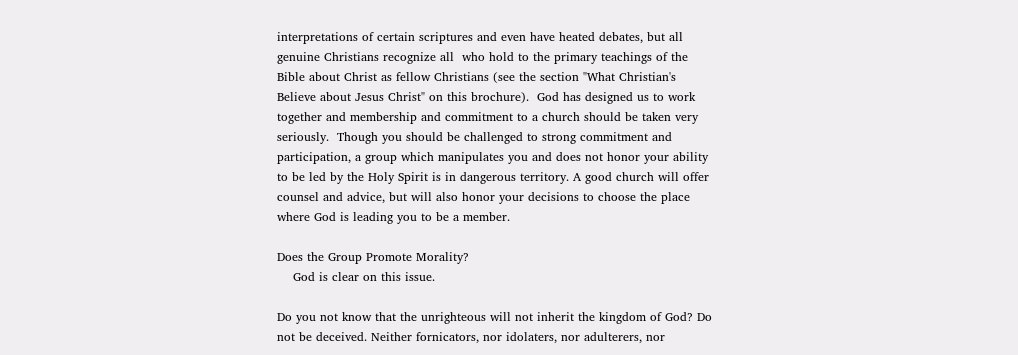interpretations of certain scriptures and even have heated debates, but all genuine Christians recognize all  who hold to the primary teachings of the Bible about Christ as fellow Christians (see the section "What Christian's Believe about Jesus Christ" on this brochure).  God has designed us to work together and membership and commitment to a church should be taken very seriously.  Though you should be challenged to strong commitment and participation, a group which manipulates you and does not honor your ability to be led by the Holy Spirit is in dangerous territory. A good church will offer counsel and advice, but will also honor your decisions to choose the place where God is leading you to be a member.

Does the Group Promote Morality?
    God is clear on this issue.

Do you not know that the unrighteous will not inherit the kingdom of God? Do not be deceived. Neither fornicators, nor idolaters, nor adulterers, nor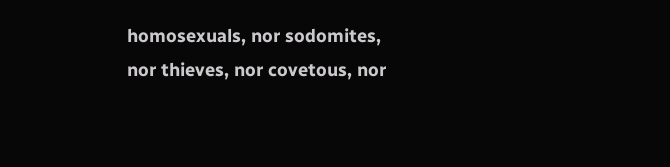homosexuals, nor sodomites, nor thieves, nor covetous, nor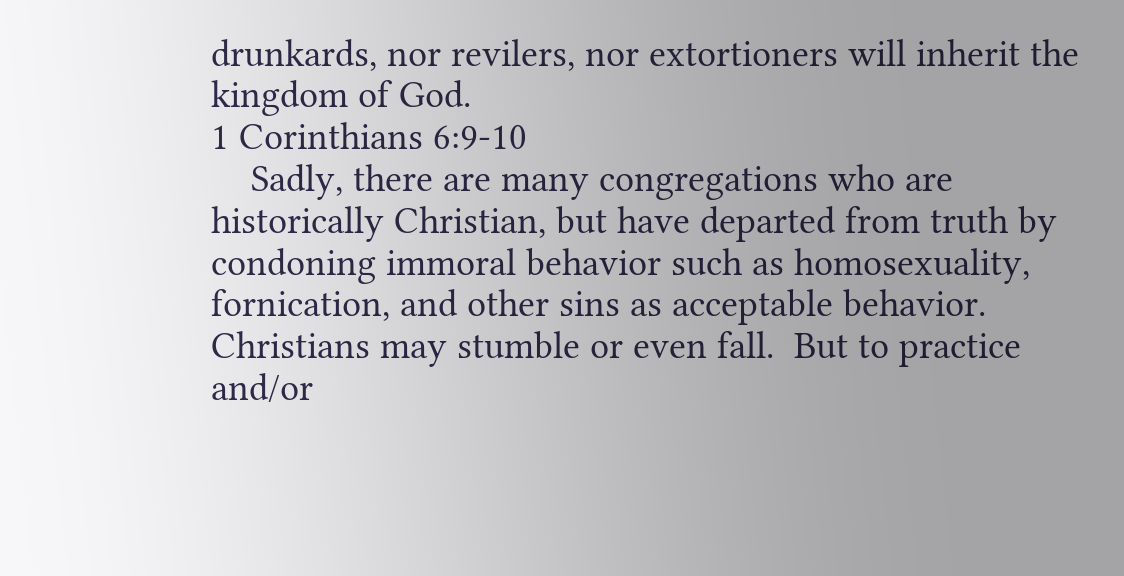drunkards, nor revilers, nor extortioners will inherit the kingdom of God.
1 Corinthians 6:9-10
    Sadly, there are many congregations who are historically Christian, but have departed from truth by condoning immoral behavior such as homosexuality, fornication, and other sins as acceptable behavior.  Christians may stumble or even fall.  But to practice and/or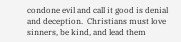condone evil and call it good is denial and deception.  Christians must love sinners, be kind, and lead them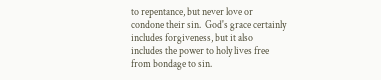to repentance, but never love or condone their sin.  God's grace certainly includes forgiveness, but it also includes the power to holy lives free from bondage to sin.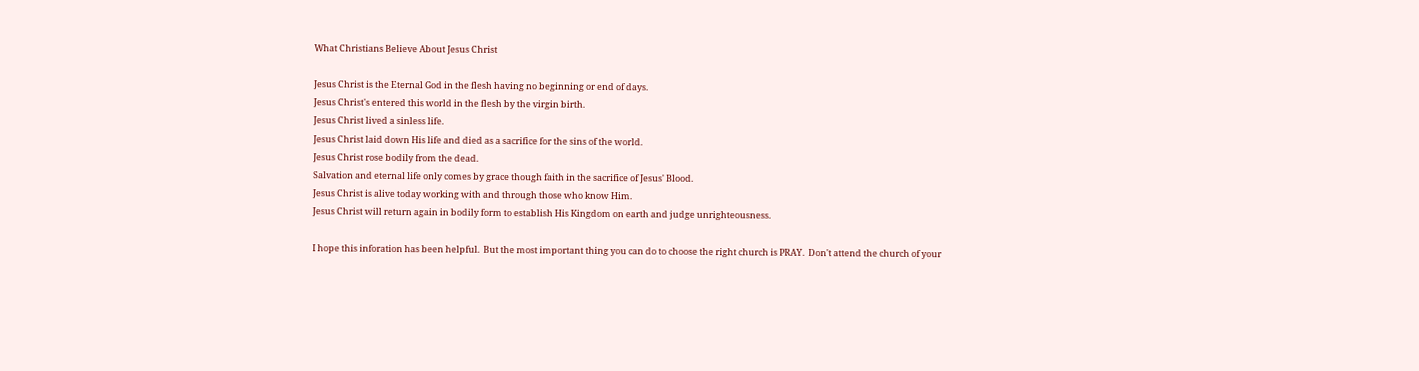What Christians Believe About Jesus Christ

Jesus Christ is the Eternal God in the flesh having no beginning or end of days.
Jesus Christ's entered this world in the flesh by the virgin birth.
Jesus Christ lived a sinless life.
Jesus Christ laid down His life and died as a sacrifice for the sins of the world.
Jesus Christ rose bodily from the dead.
Salvation and eternal life only comes by grace though faith in the sacrifice of Jesus' Blood.
Jesus Christ is alive today working with and through those who know Him.
Jesus Christ will return again in bodily form to establish His Kingdom on earth and judge unrighteousness.

I hope this inforation has been helpful.  But the most important thing you can do to choose the right church is PRAY.  Don't attend the church of your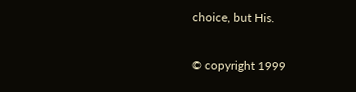choice, but His.

© copyright 1999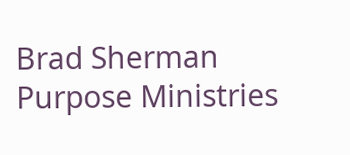Brad Sherman
Purpose Ministries